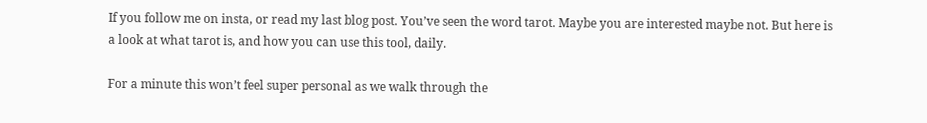If you follow me on insta, or read my last blog post. You’ve seen the word tarot. Maybe you are interested maybe not. But here is a look at what tarot is, and how you can use this tool, daily.

For a minute this won’t feel super personal as we walk through the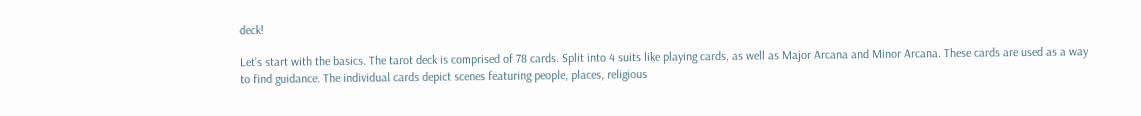deck!

Let’s start with the basics. The tarot deck is comprised of 78 cards. Split into 4 suits like playing cards, as well as Major Arcana and Minor Arcana. These cards are used as a way to find guidance. The individual cards depict scenes featuring people, places, religious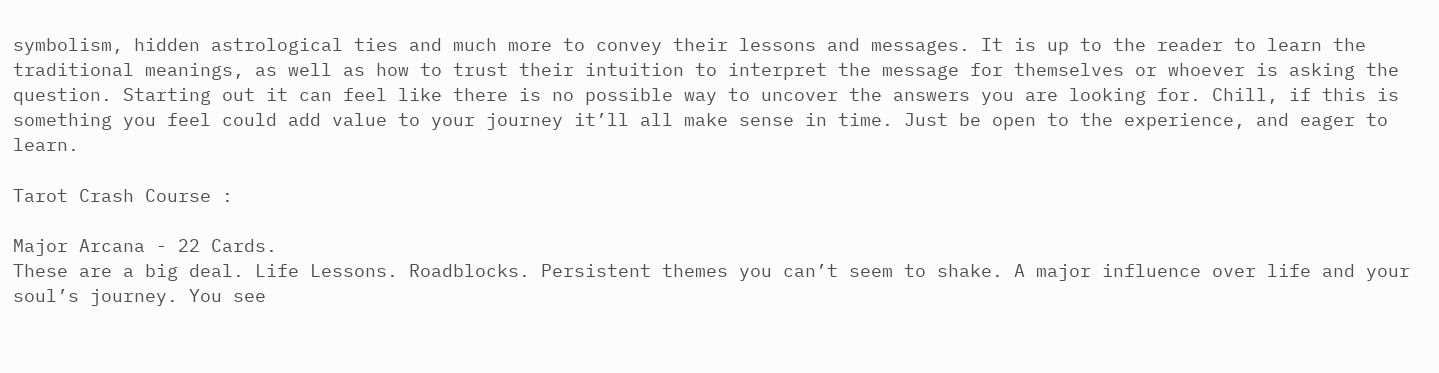symbolism, hidden astrological ties and much more to convey their lessons and messages. It is up to the reader to learn the traditional meanings, as well as how to trust their intuition to interpret the message for themselves or whoever is asking the question. Starting out it can feel like there is no possible way to uncover the answers you are looking for. Chill, if this is something you feel could add value to your journey it’ll all make sense in time. Just be open to the experience, and eager to learn.

Tarot Crash Course :

Major Arcana - 22 Cards.
These are a big deal. Life Lessons. Roadblocks. Persistent themes you can’t seem to shake. A major influence over life and your soul’s journey. You see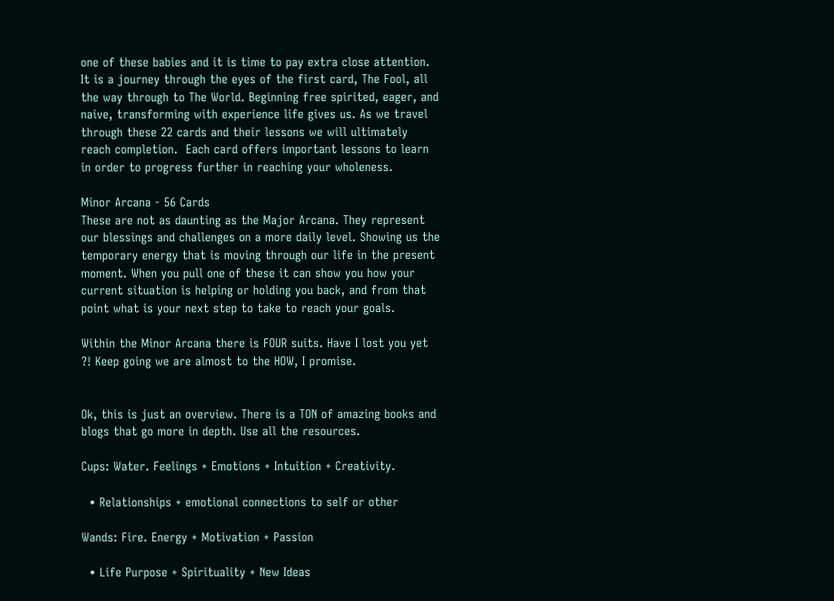one of these babies and it is time to pay extra close attention. It is a journey through the eyes of the first card, The Fool, all the way through to The World. Beginning free spirited, eager, and naive, transforming with experience life gives us. As we travel through these 22 cards and their lessons we will ultimately reach completion.  Each card offers important lessons to learn in order to progress further in reaching your wholeness.

Minor Arcana - 56 Cards
These are not as daunting as the Major Arcana. They represent our blessings and challenges on a more daily level. Showing us the temporary energy that is moving through our life in the present moment. When you pull one of these it can show you how your current situation is helping or holding you back, and from that point what is your next step to take to reach your goals.

Within the Minor Arcana there is FOUR suits. Have I lost you yet ?! Keep going we are almost to the HOW, I promise.


Ok, this is just an overview. There is a TON of amazing books and blogs that go more in depth. Use all the resources.

Cups: Water. Feelings + Emotions + Intuition + Creativity.

  • Relationships + emotional connections to self or other

Wands: Fire. Energy + Motivation + Passion

  • Life Purpose + Spirituality + New Ideas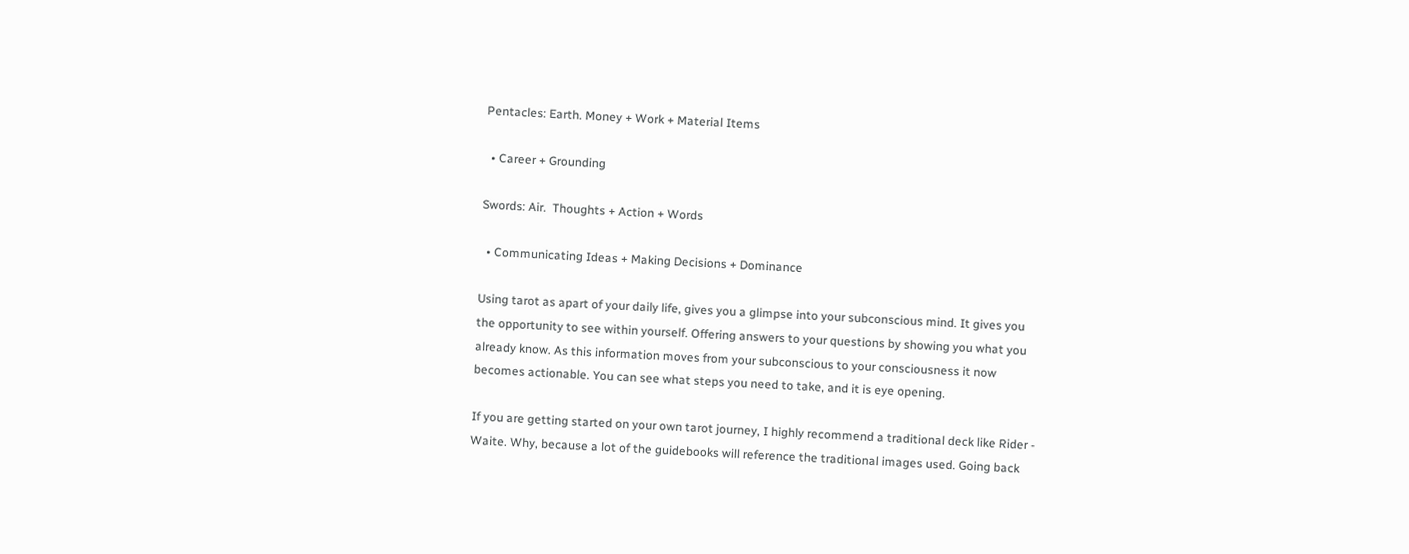Pentacles: Earth. Money + Work + Material Items

  • Career + Grounding

Swords: Air.  Thoughts + Action + Words

  • Communicating Ideas + Making Decisions + Dominance

Using tarot as apart of your daily life, gives you a glimpse into your subconscious mind. It gives you the opportunity to see within yourself. Offering answers to your questions by showing you what you already know. As this information moves from your subconscious to your consciousness it now becomes actionable. You can see what steps you need to take, and it is eye opening.

If you are getting started on your own tarot journey, I highly recommend a traditional deck like Rider - Waite. Why, because a lot of the guidebooks will reference the traditional images used. Going back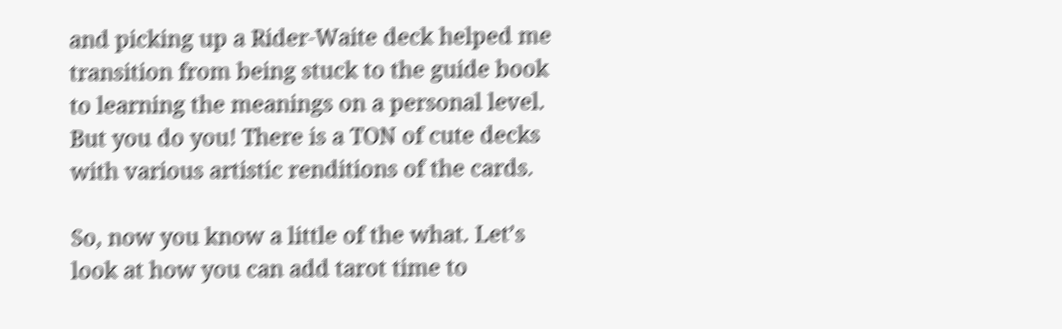and picking up a Rider-Waite deck helped me transition from being stuck to the guide book to learning the meanings on a personal level. But you do you! There is a TON of cute decks with various artistic renditions of the cards.

So, now you know a little of the what. Let’s look at how you can add tarot time to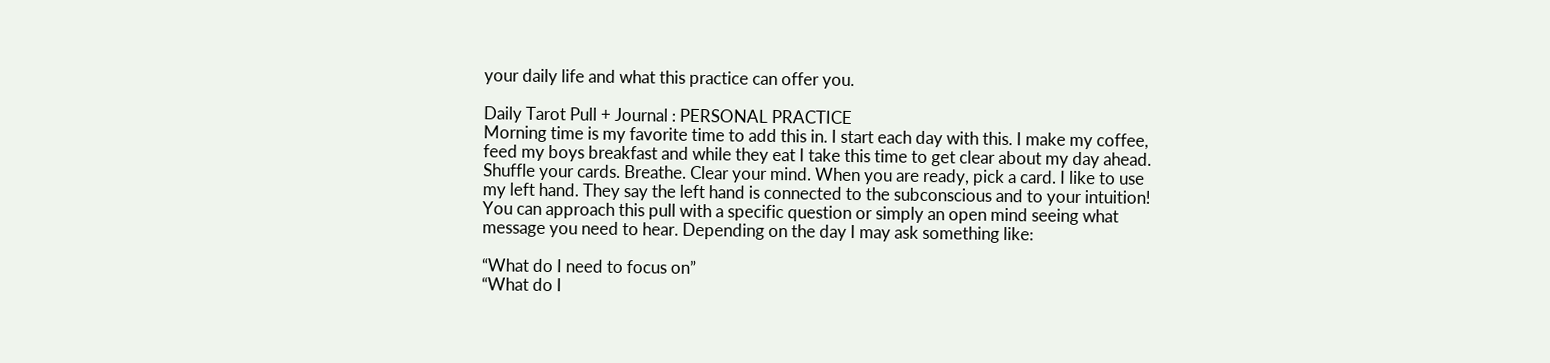your daily life and what this practice can offer you.

Daily Tarot Pull + Journal : PERSONAL PRACTICE
Morning time is my favorite time to add this in. I start each day with this. I make my coffee, feed my boys breakfast and while they eat I take this time to get clear about my day ahead.
Shuffle your cards. Breathe. Clear your mind. When you are ready, pick a card. I like to use my left hand. They say the left hand is connected to the subconscious and to your intuition! You can approach this pull with a specific question or simply an open mind seeing what message you need to hear. Depending on the day I may ask something like:

“What do I need to focus on”
“What do I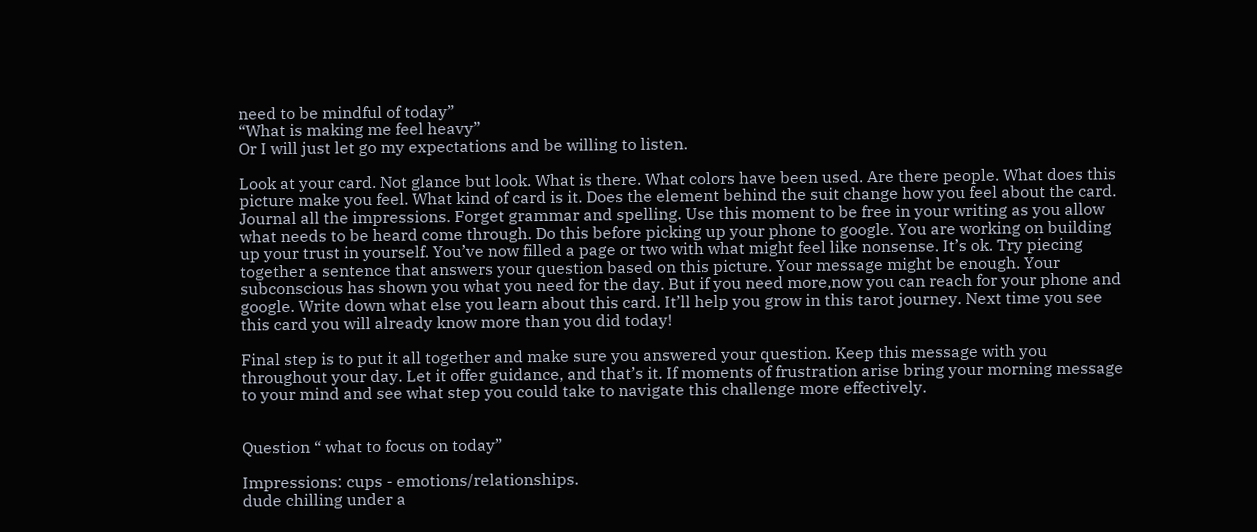need to be mindful of today”
“What is making me feel heavy”
Or I will just let go my expectations and be willing to listen.

Look at your card. Not glance but look. What is there. What colors have been used. Are there people. What does this picture make you feel. What kind of card is it. Does the element behind the suit change how you feel about the card. Journal all the impressions. Forget grammar and spelling. Use this moment to be free in your writing as you allow what needs to be heard come through. Do this before picking up your phone to google. You are working on building up your trust in yourself. You’ve now filled a page or two with what might feel like nonsense. It’s ok. Try piecing together a sentence that answers your question based on this picture. Your message might be enough. Your subconscious has shown you what you need for the day. But if you need more,now you can reach for your phone and google. Write down what else you learn about this card. It’ll help you grow in this tarot journey. Next time you see this card you will already know more than you did today!

Final step is to put it all together and make sure you answered your question. Keep this message with you throughout your day. Let it offer guidance, and that’s it. If moments of frustration arise bring your morning message to your mind and see what step you could take to navigate this challenge more effectively.


Question “ what to focus on today”

Impressions: cups - emotions/relationships.
dude chilling under a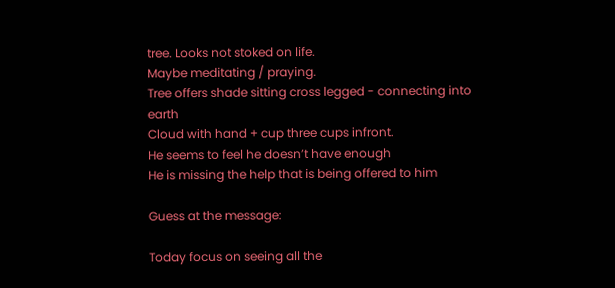tree. Looks not stoked on life.
Maybe meditating / praying.
Tree offers shade sitting cross legged - connecting into earth
Cloud with hand + cup three cups infront.
He seems to feel he doesn’t have enough
He is missing the help that is being offered to him

Guess at the message:

Today focus on seeing all the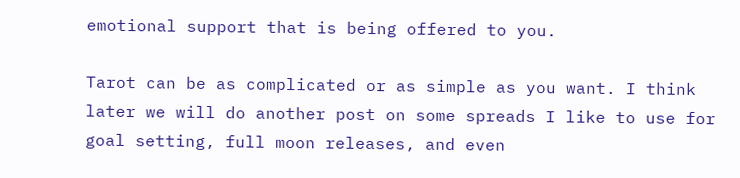emotional support that is being offered to you.

Tarot can be as complicated or as simple as you want. I think later we will do another post on some spreads I like to use for goal setting, full moon releases, and even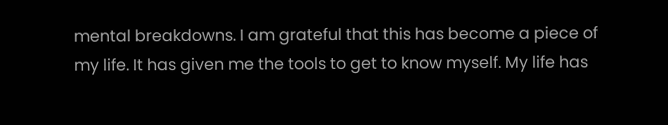mental breakdowns. I am grateful that this has become a piece of my life. It has given me the tools to get to know myself. My life has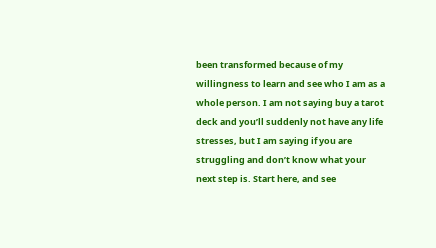been transformed because of my willingness to learn and see who I am as a whole person. I am not saying buy a tarot deck and you’ll suddenly not have any life stresses, but I am saying if you are struggling and don’t know what your next step is. Start here, and see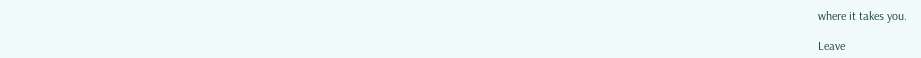where it takes you.

Leave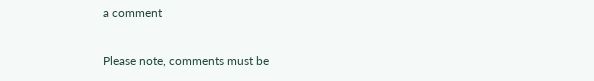a comment

Please note, comments must be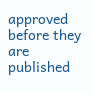approved before they are published